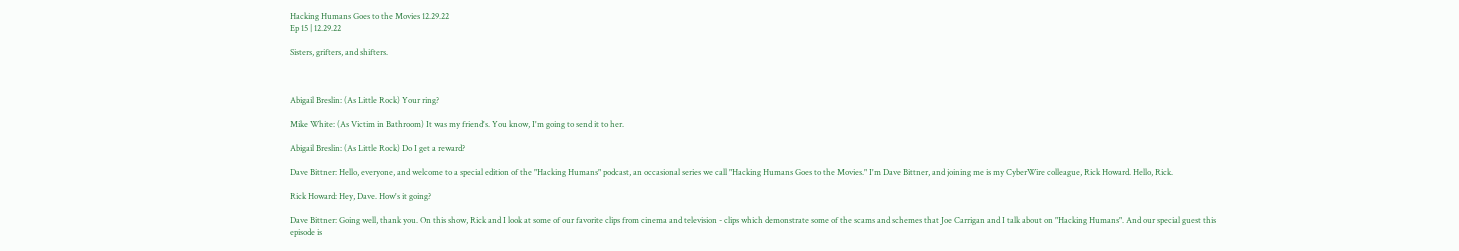Hacking Humans Goes to the Movies 12.29.22
Ep 15 | 12.29.22

Sisters, grifters, and shifters.



Abigail Breslin: (As Little Rock) Your ring?

Mike White: (As Victim in Bathroom) It was my friend's. You know, I'm going to send it to her.

Abigail Breslin: (As Little Rock) Do I get a reward?

Dave Bittner: Hello, everyone, and welcome to a special edition of the "Hacking Humans" podcast, an occasional series we call "Hacking Humans Goes to the Movies." I'm Dave Bittner, and joining me is my CyberWire colleague, Rick Howard. Hello, Rick.

Rick Howard: Hey, Dave. How's it going?

Dave Bittner: Going well, thank you. On this show, Rick and I look at some of our favorite clips from cinema and television - clips which demonstrate some of the scams and schemes that Joe Carrigan and I talk about on "Hacking Humans". And our special guest this episode is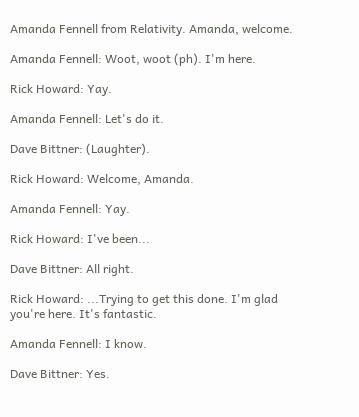Amanda Fennell from Relativity. Amanda, welcome.

Amanda Fennell: Woot, woot (ph). I'm here.

Rick Howard: Yay.

Amanda Fennell: Let's do it.

Dave Bittner: (Laughter).

Rick Howard: Welcome, Amanda.

Amanda Fennell: Yay.

Rick Howard: I've been...

Dave Bittner: All right.

Rick Howard: ...Trying to get this done. I'm glad you're here. It's fantastic.

Amanda Fennell: I know.

Dave Bittner: Yes.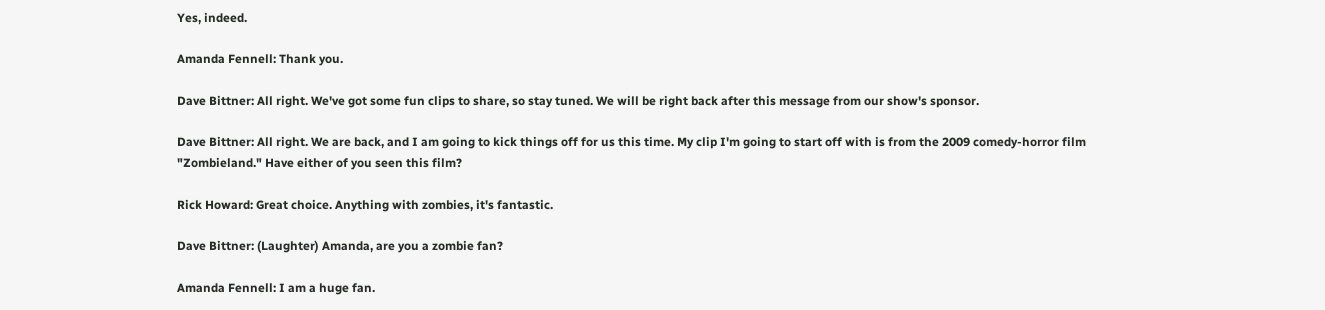Yes, indeed.

Amanda Fennell: Thank you.

Dave Bittner: All right. We've got some fun clips to share, so stay tuned. We will be right back after this message from our show's sponsor.

Dave Bittner: All right. We are back, and I am going to kick things off for us this time. My clip I'm going to start off with is from the 2009 comedy-horror film "Zombieland." Have either of you seen this film?

Rick Howard: Great choice. Anything with zombies, it's fantastic.

Dave Bittner: (Laughter) Amanda, are you a zombie fan?

Amanda Fennell: I am a huge fan.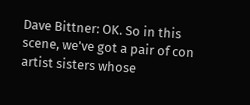Dave Bittner: OK. So in this scene, we've got a pair of con artist sisters whose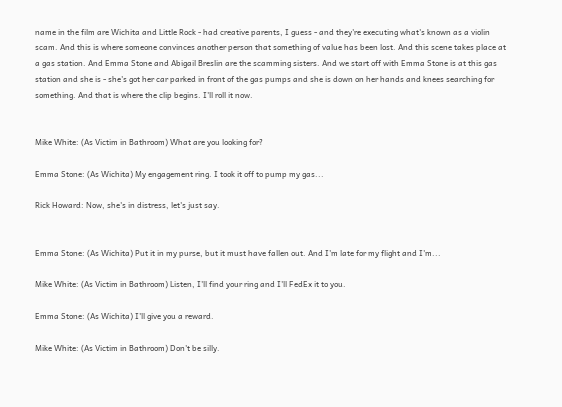name in the film are Wichita and Little Rock - had creative parents, I guess - and they're executing what's known as a violin scam. And this is where someone convinces another person that something of value has been lost. And this scene takes place at a gas station. And Emma Stone and Abigail Breslin are the scamming sisters. And we start off with Emma Stone is at this gas station and she is - she's got her car parked in front of the gas pumps and she is down on her hands and knees searching for something. And that is where the clip begins. I'll roll it now.


Mike White: (As Victim in Bathroom) What are you looking for?

Emma Stone: (As Wichita) My engagement ring. I took it off to pump my gas...

Rick Howard: Now, she's in distress, let's just say.


Emma Stone: (As Wichita) Put it in my purse, but it must have fallen out. And I'm late for my flight and I'm...

Mike White: (As Victim in Bathroom) Listen, I'll find your ring and I'll FedEx it to you.

Emma Stone: (As Wichita) I'll give you a reward.

Mike White: (As Victim in Bathroom) Don't be silly.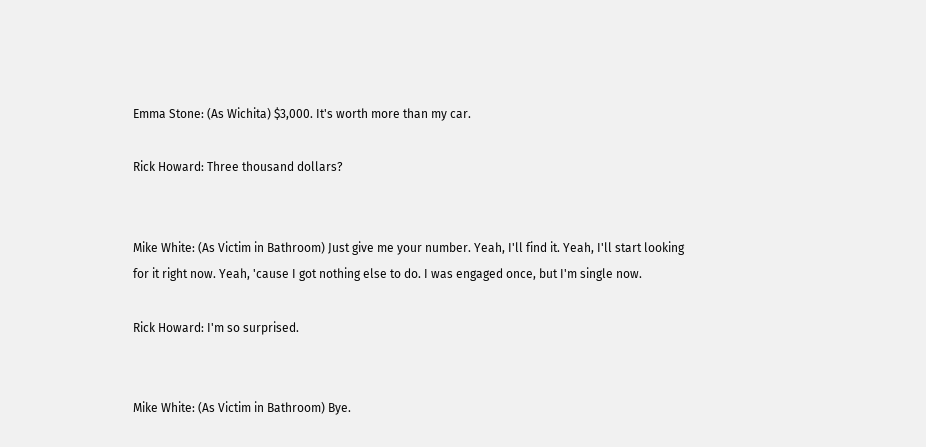Emma Stone: (As Wichita) $3,000. It's worth more than my car.

Rick Howard: Three thousand dollars?


Mike White: (As Victim in Bathroom) Just give me your number. Yeah, I'll find it. Yeah, I'll start looking for it right now. Yeah, 'cause I got nothing else to do. I was engaged once, but I'm single now.

Rick Howard: I'm so surprised.


Mike White: (As Victim in Bathroom) Bye.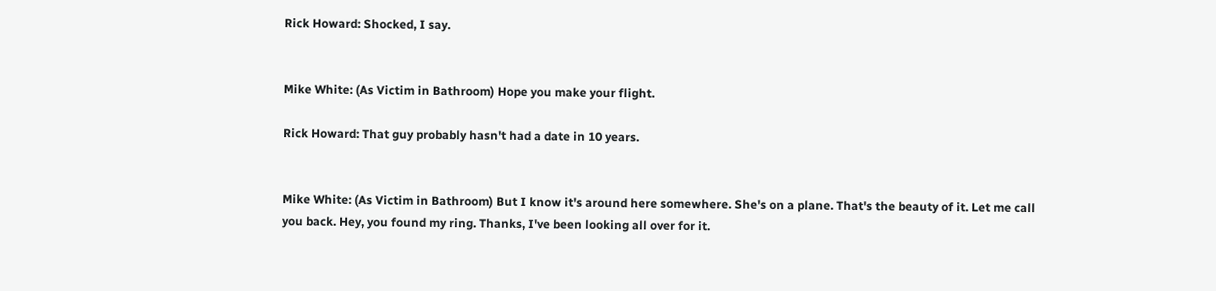Rick Howard: Shocked, I say.


Mike White: (As Victim in Bathroom) Hope you make your flight.

Rick Howard: That guy probably hasn't had a date in 10 years.


Mike White: (As Victim in Bathroom) But I know it's around here somewhere. She's on a plane. That's the beauty of it. Let me call you back. Hey, you found my ring. Thanks, I've been looking all over for it.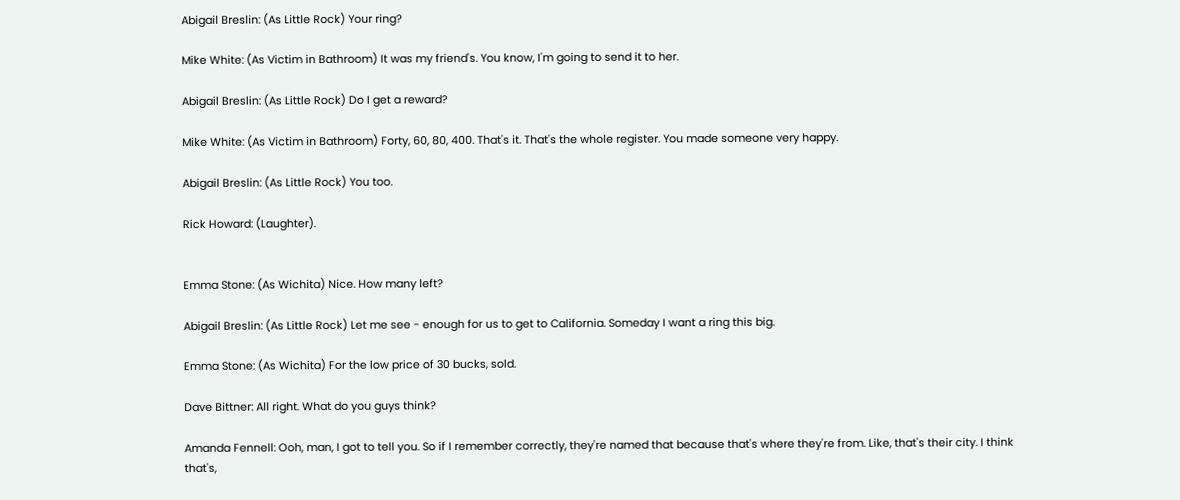Abigail Breslin: (As Little Rock) Your ring?

Mike White: (As Victim in Bathroom) It was my friend's. You know, I'm going to send it to her.

Abigail Breslin: (As Little Rock) Do I get a reward?

Mike White: (As Victim in Bathroom) Forty, 60, 80, 400. That's it. That's the whole register. You made someone very happy.

Abigail Breslin: (As Little Rock) You too.

Rick Howard: (Laughter).


Emma Stone: (As Wichita) Nice. How many left?

Abigail Breslin: (As Little Rock) Let me see - enough for us to get to California. Someday I want a ring this big.

Emma Stone: (As Wichita) For the low price of 30 bucks, sold.

Dave Bittner: All right. What do you guys think?

Amanda Fennell: Ooh, man, I got to tell you. So if I remember correctly, they're named that because that's where they're from. Like, that's their city. I think that's,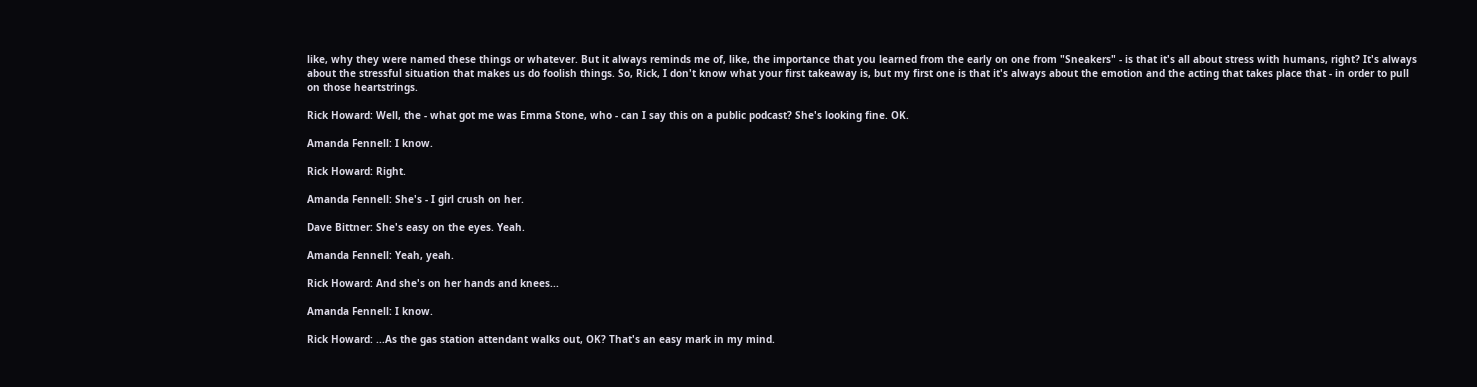like, why they were named these things or whatever. But it always reminds me of, like, the importance that you learned from the early on one from "Sneakers" - is that it's all about stress with humans, right? It's always about the stressful situation that makes us do foolish things. So, Rick, I don't know what your first takeaway is, but my first one is that it's always about the emotion and the acting that takes place that - in order to pull on those heartstrings.

Rick Howard: Well, the - what got me was Emma Stone, who - can I say this on a public podcast? She's looking fine. OK.

Amanda Fennell: I know.

Rick Howard: Right.

Amanda Fennell: She's - I girl crush on her.

Dave Bittner: She's easy on the eyes. Yeah.

Amanda Fennell: Yeah, yeah.

Rick Howard: And she's on her hands and knees...

Amanda Fennell: I know.

Rick Howard: ...As the gas station attendant walks out, OK? That's an easy mark in my mind.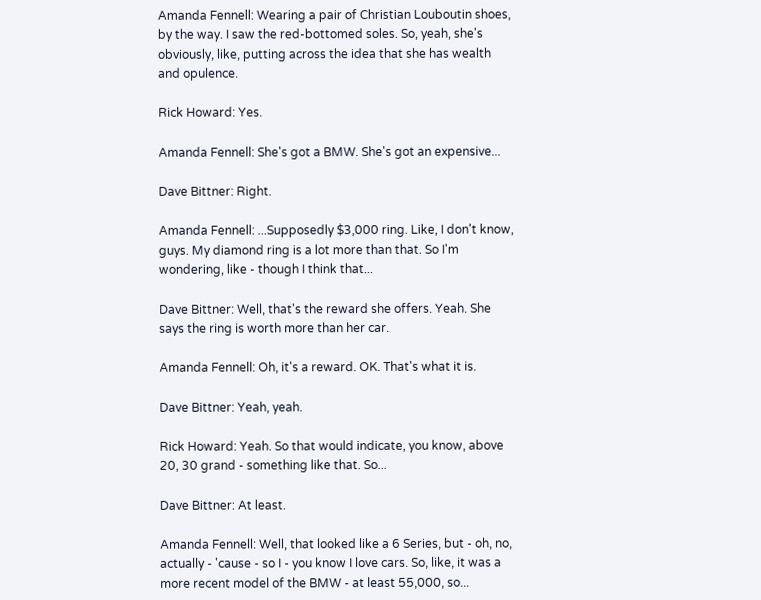Amanda Fennell: Wearing a pair of Christian Louboutin shoes, by the way. I saw the red-bottomed soles. So, yeah, she's obviously, like, putting across the idea that she has wealth and opulence.

Rick Howard: Yes.

Amanda Fennell: She's got a BMW. She's got an expensive...

Dave Bittner: Right.

Amanda Fennell: ...Supposedly $3,000 ring. Like, I don't know, guys. My diamond ring is a lot more than that. So I'm wondering, like - though I think that...

Dave Bittner: Well, that's the reward she offers. Yeah. She says the ring is worth more than her car.

Amanda Fennell: Oh, it's a reward. OK. That's what it is.

Dave Bittner: Yeah, yeah.

Rick Howard: Yeah. So that would indicate, you know, above 20, 30 grand - something like that. So...

Dave Bittner: At least.

Amanda Fennell: Well, that looked like a 6 Series, but - oh, no, actually - 'cause - so I - you know I love cars. So, like, it was a more recent model of the BMW - at least 55,000, so...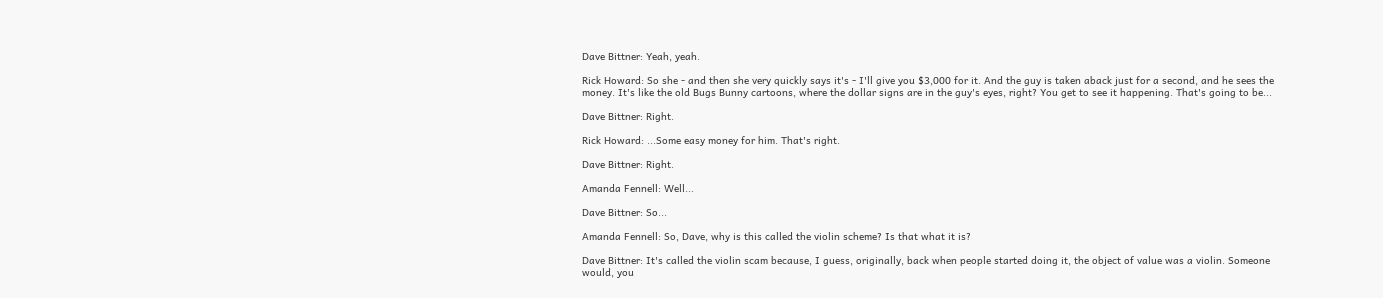Dave Bittner: Yeah, yeah.

Rick Howard: So she - and then she very quickly says it's - I'll give you $3,000 for it. And the guy is taken aback just for a second, and he sees the money. It's like the old Bugs Bunny cartoons, where the dollar signs are in the guy's eyes, right? You get to see it happening. That's going to be...

Dave Bittner: Right.

Rick Howard: ...Some easy money for him. That's right.

Dave Bittner: Right.

Amanda Fennell: Well...

Dave Bittner: So...

Amanda Fennell: So, Dave, why is this called the violin scheme? Is that what it is?

Dave Bittner: It's called the violin scam because, I guess, originally, back when people started doing it, the object of value was a violin. Someone would, you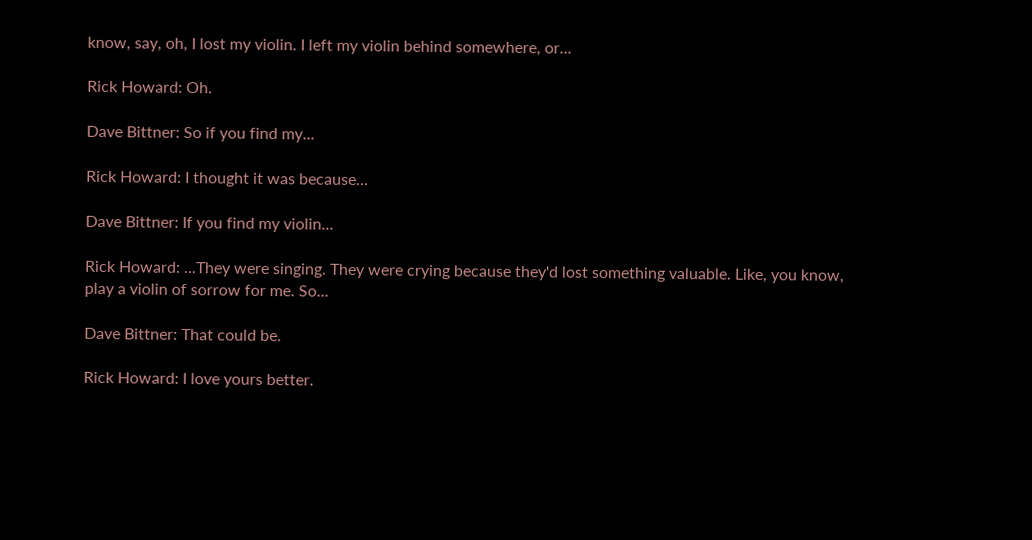know, say, oh, I lost my violin. I left my violin behind somewhere, or...

Rick Howard: Oh.

Dave Bittner: So if you find my...

Rick Howard: I thought it was because...

Dave Bittner: If you find my violin...

Rick Howard: ...They were singing. They were crying because they'd lost something valuable. Like, you know, play a violin of sorrow for me. So...

Dave Bittner: That could be.

Rick Howard: I love yours better.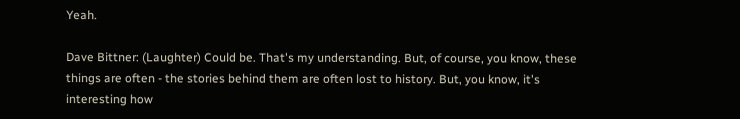Yeah.

Dave Bittner: (Laughter) Could be. That's my understanding. But, of course, you know, these things are often - the stories behind them are often lost to history. But, you know, it's interesting how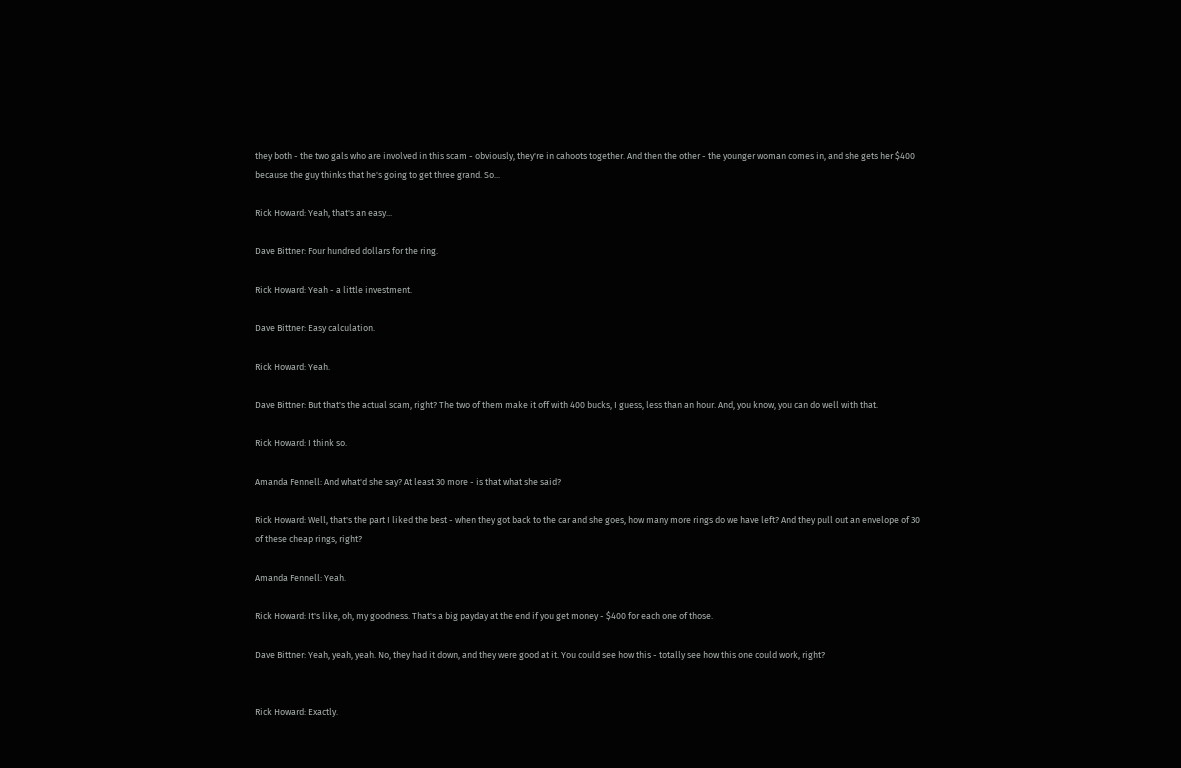they both - the two gals who are involved in this scam - obviously, they're in cahoots together. And then the other - the younger woman comes in, and she gets her $400 because the guy thinks that he's going to get three grand. So...

Rick Howard: Yeah, that's an easy...

Dave Bittner: Four hundred dollars for the ring.

Rick Howard: Yeah - a little investment.

Dave Bittner: Easy calculation.

Rick Howard: Yeah.

Dave Bittner: But that's the actual scam, right? The two of them make it off with 400 bucks, I guess, less than an hour. And, you know, you can do well with that.

Rick Howard: I think so.

Amanda Fennell: And what'd she say? At least 30 more - is that what she said?

Rick Howard: Well, that's the part I liked the best - when they got back to the car and she goes, how many more rings do we have left? And they pull out an envelope of 30 of these cheap rings, right?

Amanda Fennell: Yeah.

Rick Howard: It's like, oh, my goodness. That's a big payday at the end if you get money - $400 for each one of those.

Dave Bittner: Yeah, yeah, yeah. No, they had it down, and they were good at it. You could see how this - totally see how this one could work, right?


Rick Howard: Exactly.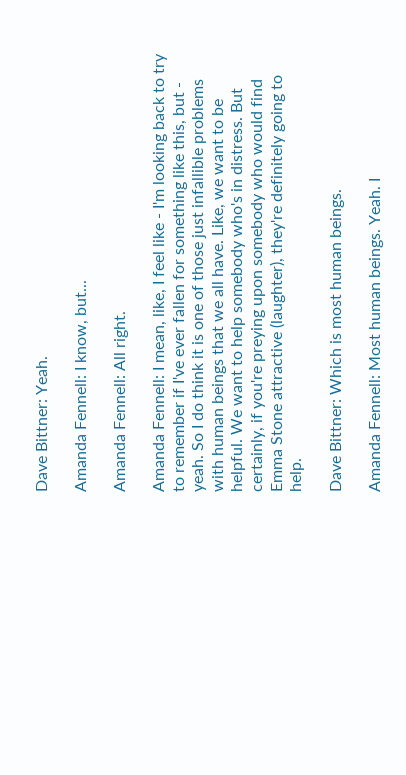Dave Bittner: Yeah.

Amanda Fennell: I know, but...

Amanda Fennell: All right.

Amanda Fennell: I mean, like, I feel like - I'm looking back to try to remember if I've ever fallen for something like this, but - yeah. So I do think it is one of those just infallible problems with human beings that we all have. Like, we want to be helpful. We want to help somebody who's in distress. But certainly, if you're preying upon somebody who would find Emma Stone attractive (laughter), they're definitely going to help.

Dave Bittner: Which is most human beings.

Amanda Fennell: Most human beings. Yeah. I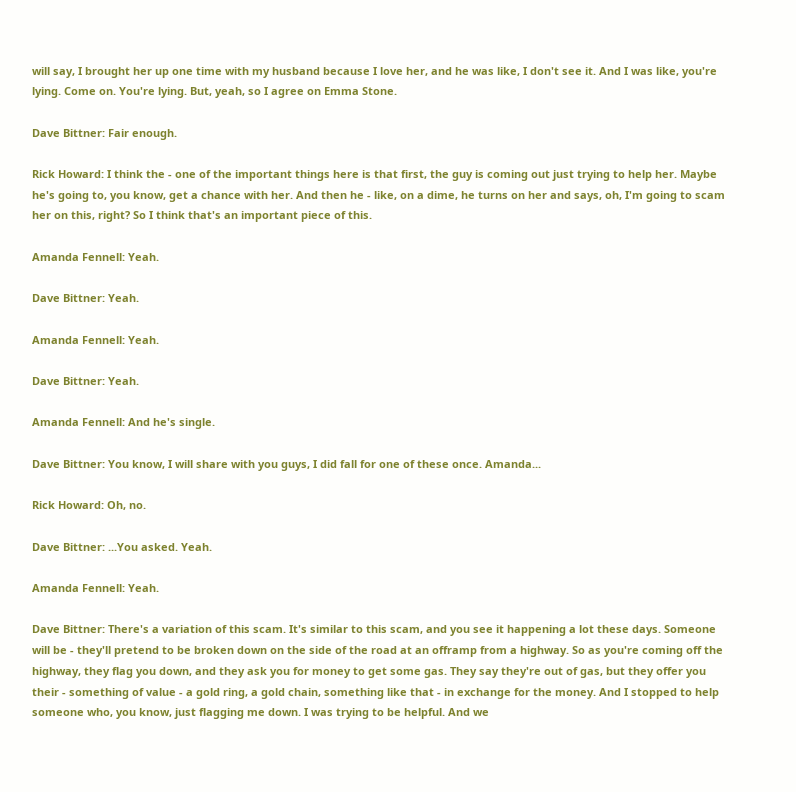will say, I brought her up one time with my husband because I love her, and he was like, I don't see it. And I was like, you're lying. Come on. You're lying. But, yeah, so I agree on Emma Stone.

Dave Bittner: Fair enough.

Rick Howard: I think the - one of the important things here is that first, the guy is coming out just trying to help her. Maybe he's going to, you know, get a chance with her. And then he - like, on a dime, he turns on her and says, oh, I'm going to scam her on this, right? So I think that's an important piece of this.

Amanda Fennell: Yeah.

Dave Bittner: Yeah.

Amanda Fennell: Yeah.

Dave Bittner: Yeah.

Amanda Fennell: And he's single.

Dave Bittner: You know, I will share with you guys, I did fall for one of these once. Amanda...

Rick Howard: Oh, no.

Dave Bittner: ...You asked. Yeah.

Amanda Fennell: Yeah.

Dave Bittner: There's a variation of this scam. It's similar to this scam, and you see it happening a lot these days. Someone will be - they'll pretend to be broken down on the side of the road at an offramp from a highway. So as you're coming off the highway, they flag you down, and they ask you for money to get some gas. They say they're out of gas, but they offer you their - something of value - a gold ring, a gold chain, something like that - in exchange for the money. And I stopped to help someone who, you know, just flagging me down. I was trying to be helpful. And we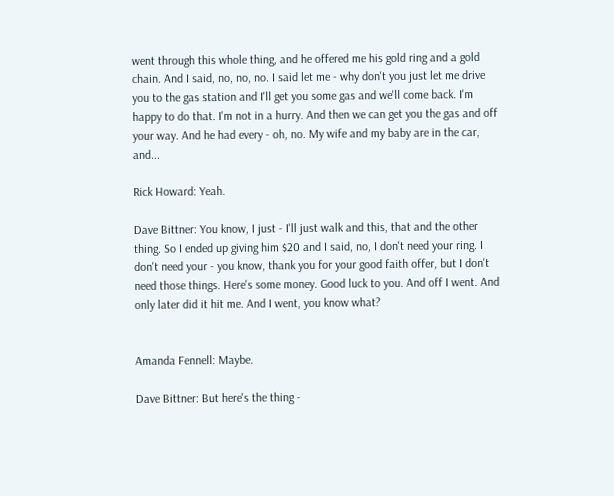went through this whole thing, and he offered me his gold ring and a gold chain. And I said, no, no, no. I said let me - why don't you just let me drive you to the gas station and I'll get you some gas and we'll come back. I'm happy to do that. I'm not in a hurry. And then we can get you the gas and off your way. And he had every - oh, no. My wife and my baby are in the car, and...

Rick Howard: Yeah.

Dave Bittner: You know, I just - I'll just walk and this, that and the other thing. So I ended up giving him $20 and I said, no, I don't need your ring. I don't need your - you know, thank you for your good faith offer, but I don't need those things. Here's some money. Good luck to you. And off I went. And only later did it hit me. And I went, you know what?


Amanda Fennell: Maybe.

Dave Bittner: But here's the thing -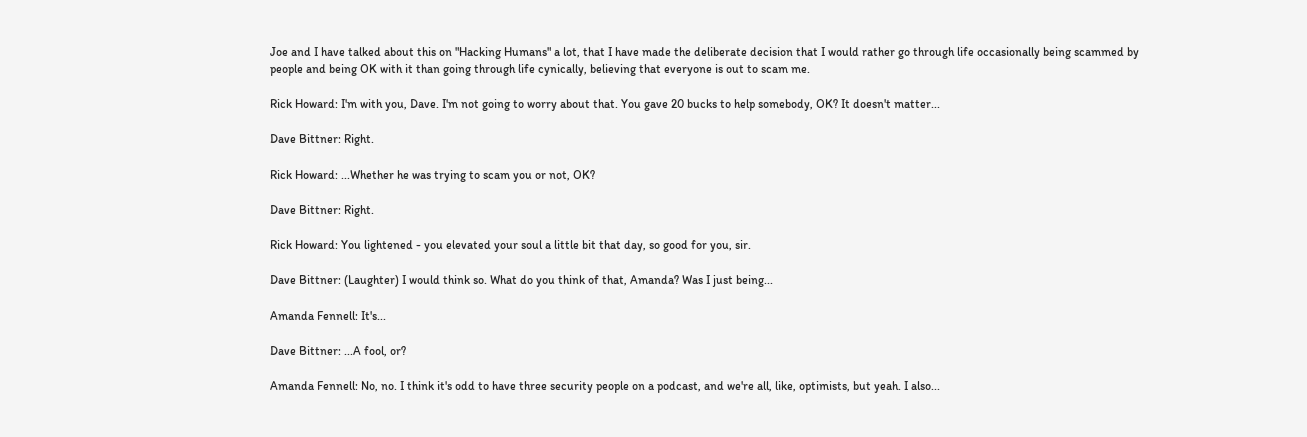Joe and I have talked about this on "Hacking Humans" a lot, that I have made the deliberate decision that I would rather go through life occasionally being scammed by people and being OK with it than going through life cynically, believing that everyone is out to scam me.

Rick Howard: I'm with you, Dave. I'm not going to worry about that. You gave 20 bucks to help somebody, OK? It doesn't matter...

Dave Bittner: Right.

Rick Howard: ...Whether he was trying to scam you or not, OK?

Dave Bittner: Right.

Rick Howard: You lightened - you elevated your soul a little bit that day, so good for you, sir.

Dave Bittner: (Laughter) I would think so. What do you think of that, Amanda? Was I just being...

Amanda Fennell: It's...

Dave Bittner: ...A fool, or?

Amanda Fennell: No, no. I think it's odd to have three security people on a podcast, and we're all, like, optimists, but yeah. I also...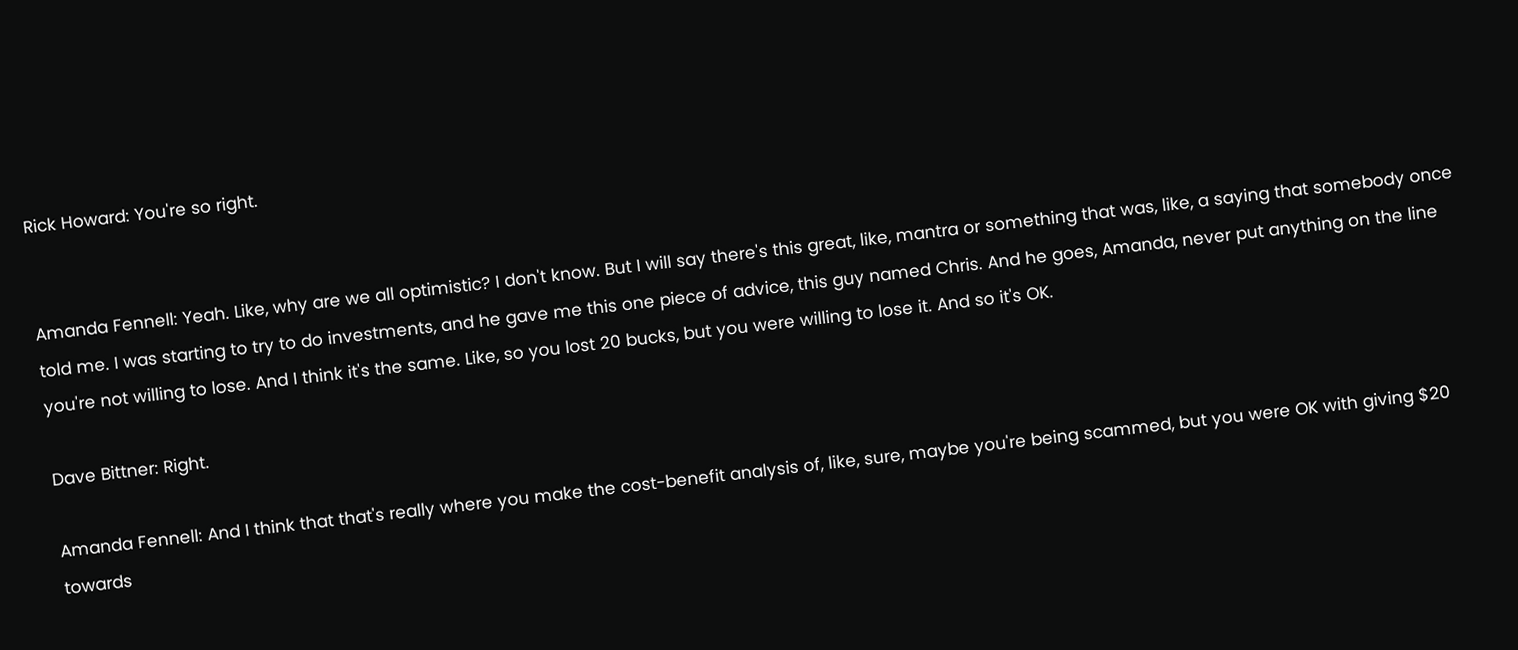Rick Howard: You're so right.


Amanda Fennell: Yeah. Like, why are we all optimistic? I don't know. But I will say there's this great, like, mantra or something that was, like, a saying that somebody once told me. I was starting to try to do investments, and he gave me this one piece of advice, this guy named Chris. And he goes, Amanda, never put anything on the line you're not willing to lose. And I think it's the same. Like, so you lost 20 bucks, but you were willing to lose it. And so it's OK.

Dave Bittner: Right.

Amanda Fennell: And I think that that's really where you make the cost-benefit analysis of, like, sure, maybe you're being scammed, but you were OK with giving $20 towards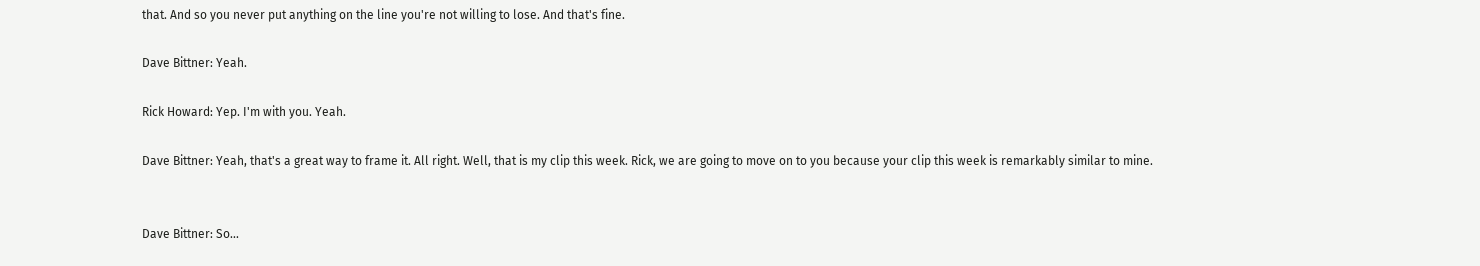that. And so you never put anything on the line you're not willing to lose. And that's fine.

Dave Bittner: Yeah.

Rick Howard: Yep. I'm with you. Yeah.

Dave Bittner: Yeah, that's a great way to frame it. All right. Well, that is my clip this week. Rick, we are going to move on to you because your clip this week is remarkably similar to mine.


Dave Bittner: So...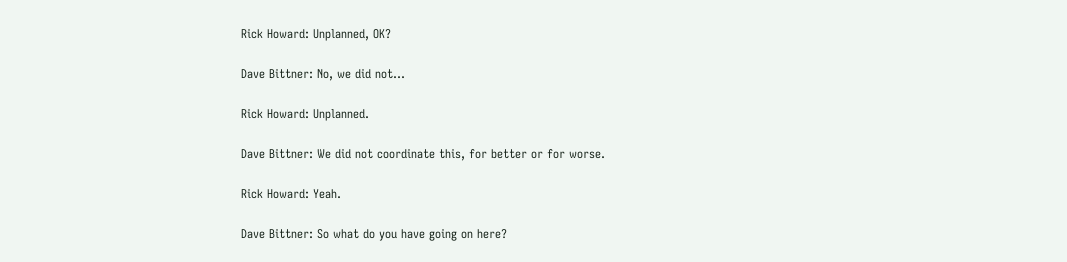Rick Howard: Unplanned, OK?

Dave Bittner: No, we did not...

Rick Howard: Unplanned.

Dave Bittner: We did not coordinate this, for better or for worse.

Rick Howard: Yeah.

Dave Bittner: So what do you have going on here?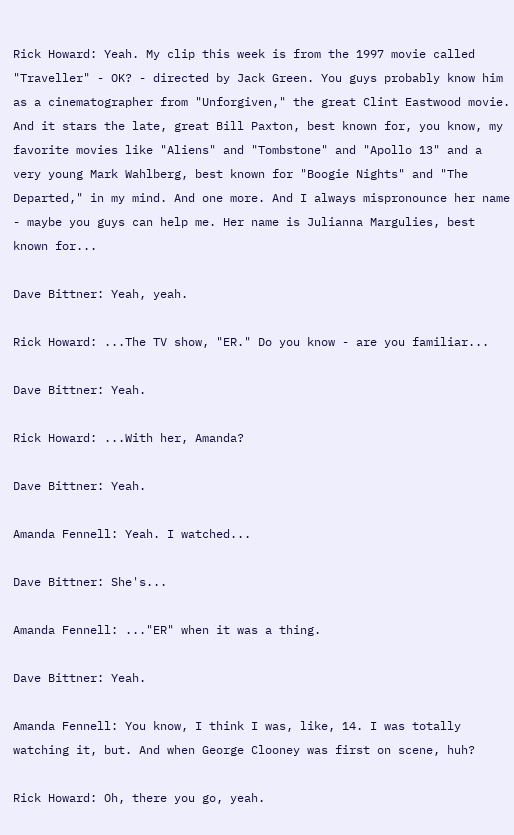Rick Howard: Yeah. My clip this week is from the 1997 movie called "Traveller" - OK? - directed by Jack Green. You guys probably know him as a cinematographer from "Unforgiven," the great Clint Eastwood movie. And it stars the late, great Bill Paxton, best known for, you know, my favorite movies like "Aliens" and "Tombstone" and "Apollo 13" and a very young Mark Wahlberg, best known for "Boogie Nights" and "The Departed," in my mind. And one more. And I always mispronounce her name - maybe you guys can help me. Her name is Julianna Margulies, best known for...

Dave Bittner: Yeah, yeah.

Rick Howard: ...The TV show, "ER." Do you know - are you familiar...

Dave Bittner: Yeah.

Rick Howard: ...With her, Amanda?

Dave Bittner: Yeah.

Amanda Fennell: Yeah. I watched...

Dave Bittner: She's...

Amanda Fennell: ..."ER" when it was a thing.

Dave Bittner: Yeah.

Amanda Fennell: You know, I think I was, like, 14. I was totally watching it, but. And when George Clooney was first on scene, huh?

Rick Howard: Oh, there you go, yeah.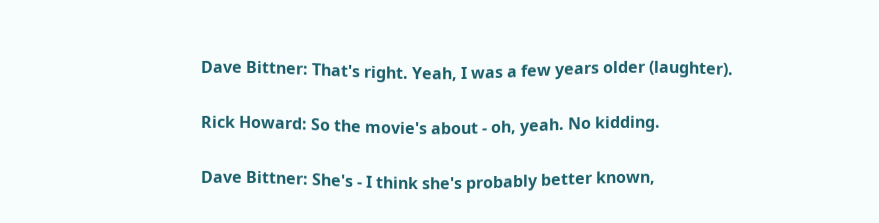Dave Bittner: That's right. Yeah, I was a few years older (laughter).

Rick Howard: So the movie's about - oh, yeah. No kidding.

Dave Bittner: She's - I think she's probably better known,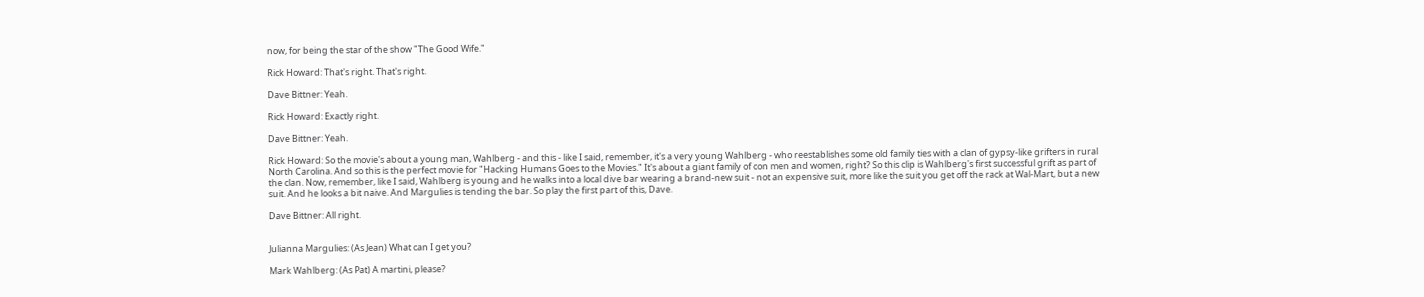now, for being the star of the show "The Good Wife."

Rick Howard: That's right. That's right.

Dave Bittner: Yeah.

Rick Howard: Exactly right.

Dave Bittner: Yeah.

Rick Howard: So the movie's about a young man, Wahlberg - and this - like I said, remember, it's a very young Wahlberg - who reestablishes some old family ties with a clan of gypsy-like grifters in rural North Carolina. And so this is the perfect movie for "Hacking Humans Goes to the Movies." It's about a giant family of con men and women, right? So this clip is Wahlberg's first successful grift as part of the clan. Now, remember, like I said, Wahlberg is young and he walks into a local dive bar wearing a brand-new suit - not an expensive suit, more like the suit you get off the rack at Wal-Mart, but a new suit. And he looks a bit naive. And Margulies is tending the bar. So play the first part of this, Dave.

Dave Bittner: All right.


Julianna Margulies: (As Jean) What can I get you?

Mark Wahlberg: (As Pat) A martini, please?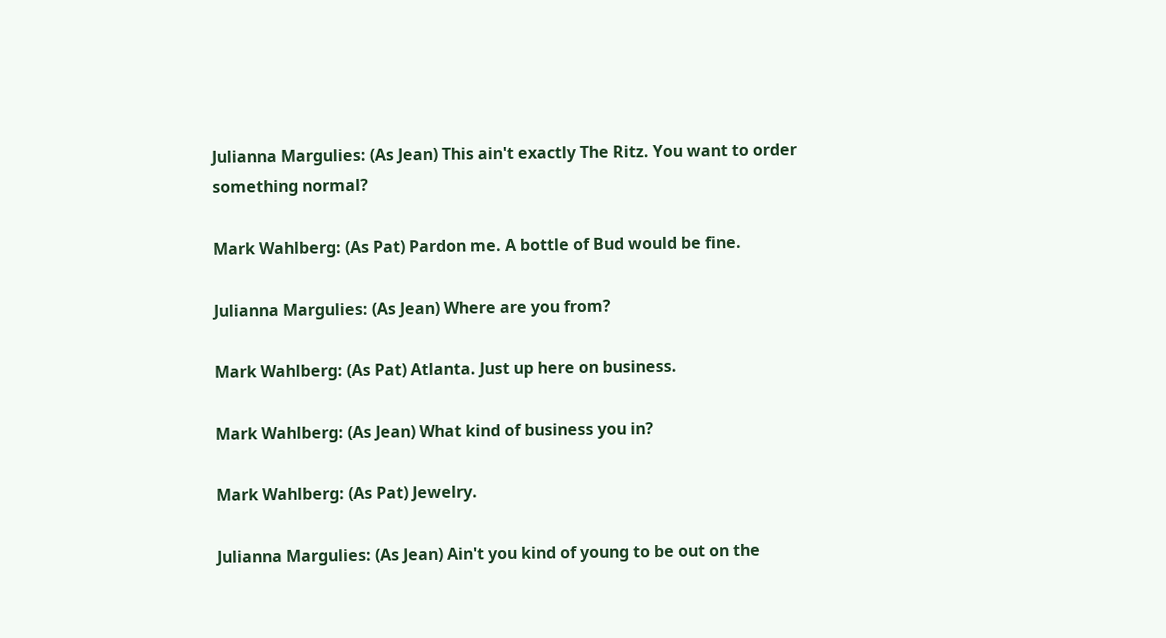Julianna Margulies: (As Jean) This ain't exactly The Ritz. You want to order something normal?

Mark Wahlberg: (As Pat) Pardon me. A bottle of Bud would be fine.

Julianna Margulies: (As Jean) Where are you from?

Mark Wahlberg: (As Pat) Atlanta. Just up here on business.

Mark Wahlberg: (As Jean) What kind of business you in?

Mark Wahlberg: (As Pat) Jewelry.

Julianna Margulies: (As Jean) Ain't you kind of young to be out on the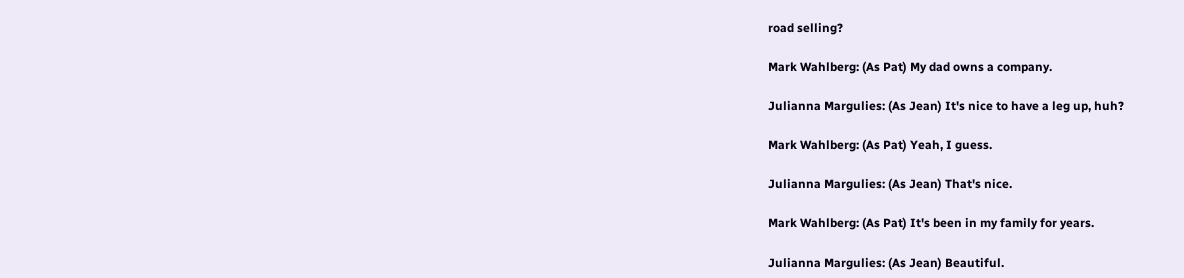road selling?

Mark Wahlberg: (As Pat) My dad owns a company.

Julianna Margulies: (As Jean) It's nice to have a leg up, huh?

Mark Wahlberg: (As Pat) Yeah, I guess.

Julianna Margulies: (As Jean) That's nice.

Mark Wahlberg: (As Pat) It's been in my family for years.

Julianna Margulies: (As Jean) Beautiful.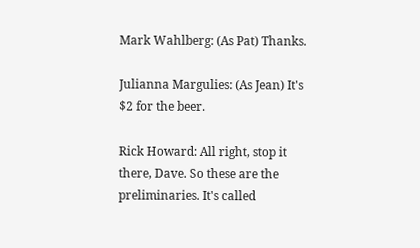Mark Wahlberg: (As Pat) Thanks.

Julianna Margulies: (As Jean) It's $2 for the beer.

Rick Howard: All right, stop it there, Dave. So these are the preliminaries. It's called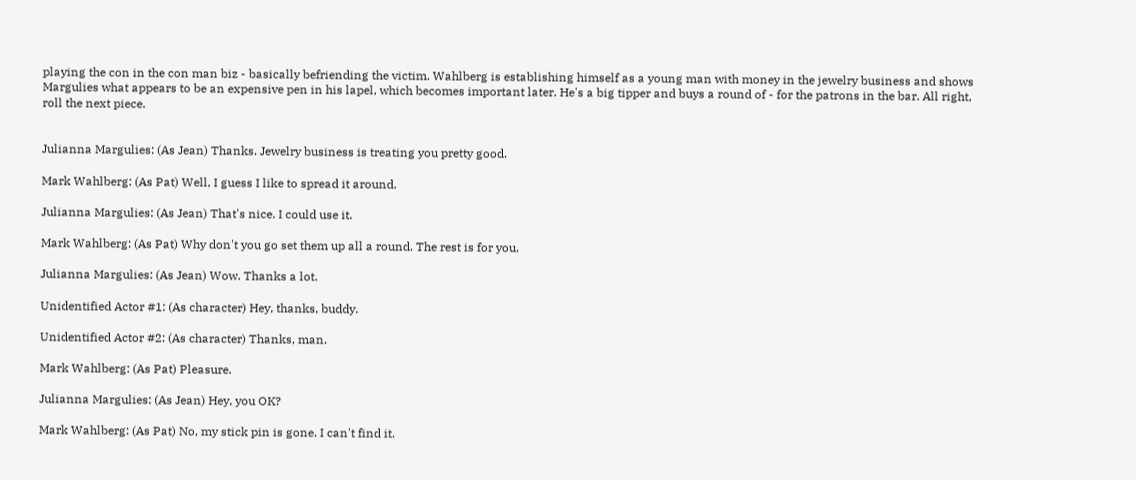playing the con in the con man biz - basically befriending the victim. Wahlberg is establishing himself as a young man with money in the jewelry business and shows Margulies what appears to be an expensive pen in his lapel, which becomes important later. He's a big tipper and buys a round of - for the patrons in the bar. All right, roll the next piece.


Julianna Margulies: (As Jean) Thanks. Jewelry business is treating you pretty good.

Mark Wahlberg: (As Pat) Well, I guess I like to spread it around.

Julianna Margulies: (As Jean) That's nice. I could use it.

Mark Wahlberg: (As Pat) Why don't you go set them up all a round. The rest is for you.

Julianna Margulies: (As Jean) Wow. Thanks a lot.

Unidentified Actor #1: (As character) Hey, thanks, buddy.

Unidentified Actor #2: (As character) Thanks, man.

Mark Wahlberg: (As Pat) Pleasure.

Julianna Margulies: (As Jean) Hey, you OK?

Mark Wahlberg: (As Pat) No, my stick pin is gone. I can't find it.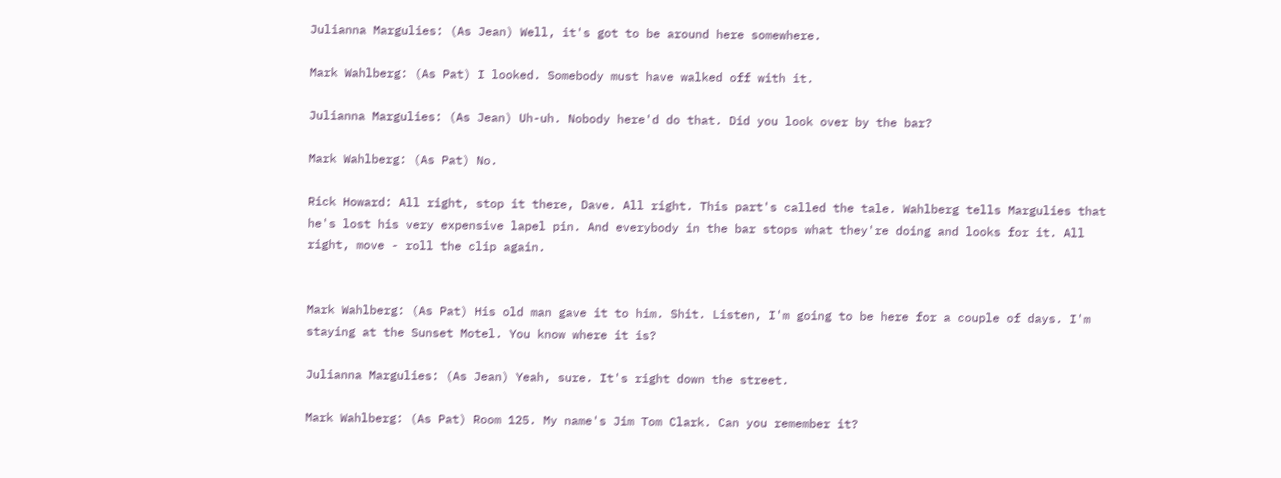Julianna Margulies: (As Jean) Well, it's got to be around here somewhere.

Mark Wahlberg: (As Pat) I looked. Somebody must have walked off with it.

Julianna Margulies: (As Jean) Uh-uh. Nobody here'd do that. Did you look over by the bar?

Mark Wahlberg: (As Pat) No.

Rick Howard: All right, stop it there, Dave. All right. This part's called the tale. Wahlberg tells Margulies that he's lost his very expensive lapel pin. And everybody in the bar stops what they're doing and looks for it. All right, move - roll the clip again.


Mark Wahlberg: (As Pat) His old man gave it to him. Shit. Listen, I'm going to be here for a couple of days. I'm staying at the Sunset Motel. You know where it is?

Julianna Margulies: (As Jean) Yeah, sure. It's right down the street.

Mark Wahlberg: (As Pat) Room 125. My name's Jim Tom Clark. Can you remember it?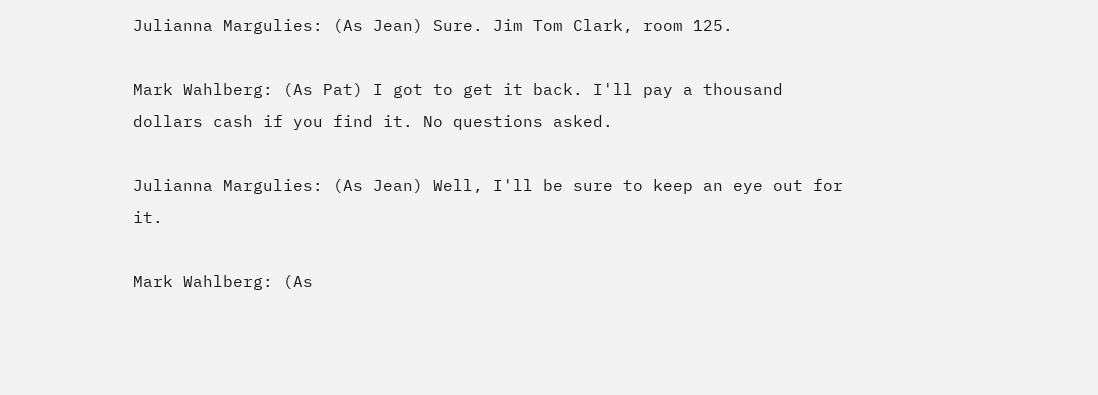Julianna Margulies: (As Jean) Sure. Jim Tom Clark, room 125.

Mark Wahlberg: (As Pat) I got to get it back. I'll pay a thousand dollars cash if you find it. No questions asked.

Julianna Margulies: (As Jean) Well, I'll be sure to keep an eye out for it.

Mark Wahlberg: (As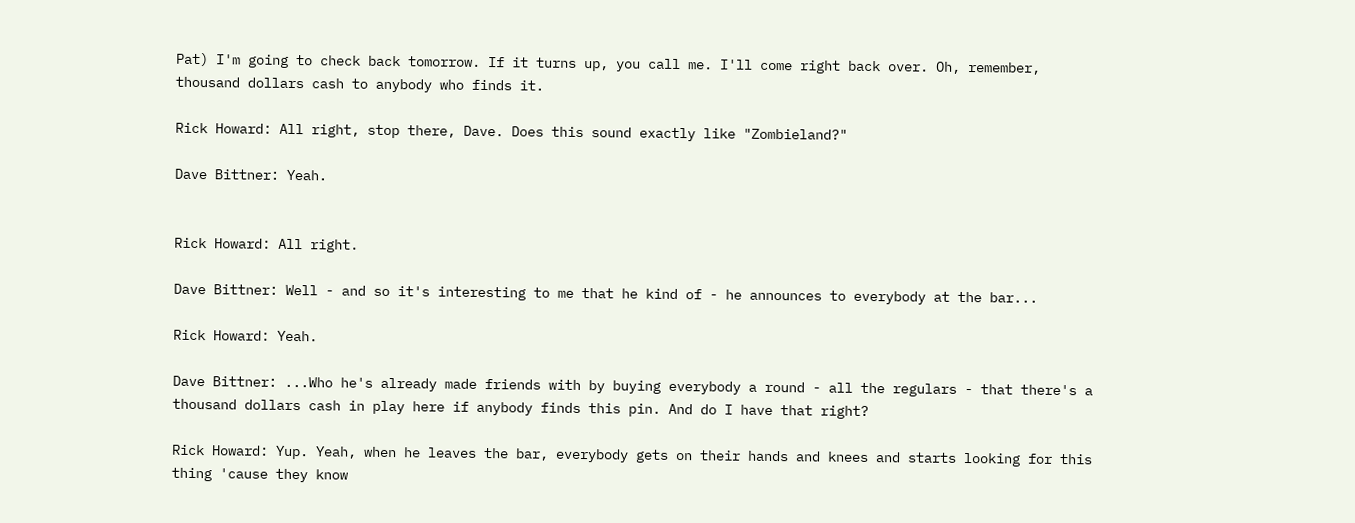Pat) I'm going to check back tomorrow. If it turns up, you call me. I'll come right back over. Oh, remember, thousand dollars cash to anybody who finds it.

Rick Howard: All right, stop there, Dave. Does this sound exactly like "Zombieland?"

Dave Bittner: Yeah.


Rick Howard: All right.

Dave Bittner: Well - and so it's interesting to me that he kind of - he announces to everybody at the bar...

Rick Howard: Yeah.

Dave Bittner: ...Who he's already made friends with by buying everybody a round - all the regulars - that there's a thousand dollars cash in play here if anybody finds this pin. And do I have that right?

Rick Howard: Yup. Yeah, when he leaves the bar, everybody gets on their hands and knees and starts looking for this thing 'cause they know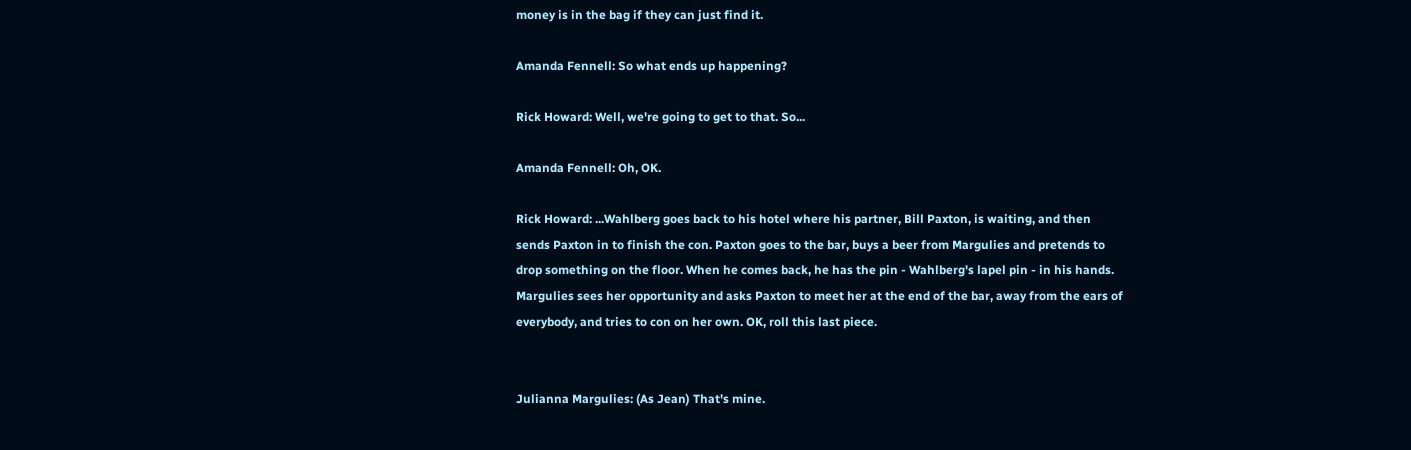money is in the bag if they can just find it.

Amanda Fennell: So what ends up happening?

Rick Howard: Well, we're going to get to that. So...

Amanda Fennell: Oh, OK.

Rick Howard: ...Wahlberg goes back to his hotel where his partner, Bill Paxton, is waiting, and then sends Paxton in to finish the con. Paxton goes to the bar, buys a beer from Margulies and pretends to drop something on the floor. When he comes back, he has the pin - Wahlberg's lapel pin - in his hands. Margulies sees her opportunity and asks Paxton to meet her at the end of the bar, away from the ears of everybody, and tries to con on her own. OK, roll this last piece.


Julianna Margulies: (As Jean) That's mine.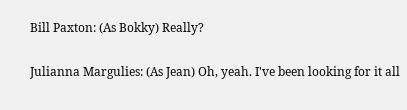Bill Paxton: (As Bokky) Really?

Julianna Margulies: (As Jean) Oh, yeah. I've been looking for it all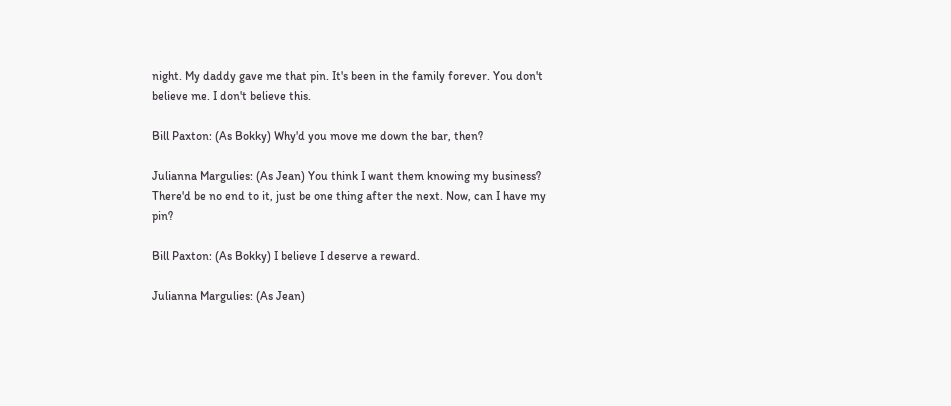night. My daddy gave me that pin. It's been in the family forever. You don't believe me. I don't believe this.

Bill Paxton: (As Bokky) Why'd you move me down the bar, then?

Julianna Margulies: (As Jean) You think I want them knowing my business? There'd be no end to it, just be one thing after the next. Now, can I have my pin?

Bill Paxton: (As Bokky) I believe I deserve a reward.

Julianna Margulies: (As Jean)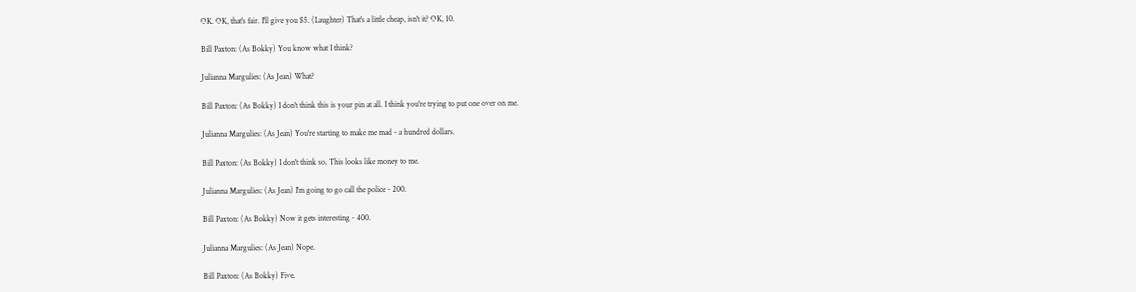OK. OK, that's fair. I'll give you $5. (Laughter) That's a little cheap, isn't it? OK, 10.

Bill Paxton: (As Bokky) You know what I think?

Julianna Margulies: (As Jean) What?

Bill Paxton: (As Bokky) I don't think this is your pin at all. I think you're trying to put one over on me.

Julianna Margulies: (As Jean) You're starting to make me mad - a hundred dollars.

Bill Paxton: (As Bokky) I don't think so. This looks like money to me.

Julianna Margulies: (As Jean) I'm going to go call the police - 200.

Bill Paxton: (As Bokky) Now it gets interesting - 400.

Julianna Margulies: (As Jean) Nope.

Bill Paxton: (As Bokky) Five.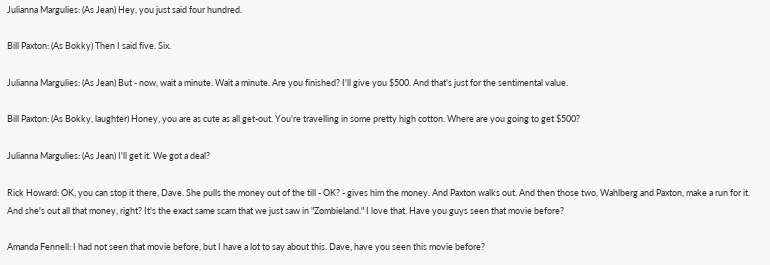Julianna Margulies: (As Jean) Hey, you just said four hundred.

Bill Paxton: (As Bokky) Then I said five. Six.

Julianna Margulies: (As Jean) But - now, wait a minute. Wait a minute. Are you finished? I'll give you $500. And that's just for the sentimental value.

Bill Paxton: (As Bokky, laughter) Honey, you are as cute as all get-out. You're travelling in some pretty high cotton. Where are you going to get $500?

Julianna Margulies: (As Jean) I'll get it. We got a deal?

Rick Howard: OK, you can stop it there, Dave. She pulls the money out of the till - OK? - gives him the money. And Paxton walks out. And then those two, Wahlberg and Paxton, make a run for it. And she's out all that money, right? It's the exact same scam that we just saw in "Zombieland." I love that. Have you guys seen that movie before?

Amanda Fennell: I had not seen that movie before, but I have a lot to say about this. Dave, have you seen this movie before?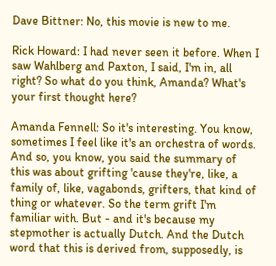Dave Bittner: No, this movie is new to me.

Rick Howard: I had never seen it before. When I saw Wahlberg and Paxton, I said, I'm in, all right? So what do you think, Amanda? What's your first thought here?

Amanda Fennell: So it's interesting. You know, sometimes I feel like it's an orchestra of words. And so, you know, you said the summary of this was about grifting 'cause they're, like, a family of, like, vagabonds, grifters, that kind of thing or whatever. So the term grift I'm familiar with. But - and it's because my stepmother is actually Dutch. And the Dutch word that this is derived from, supposedly, is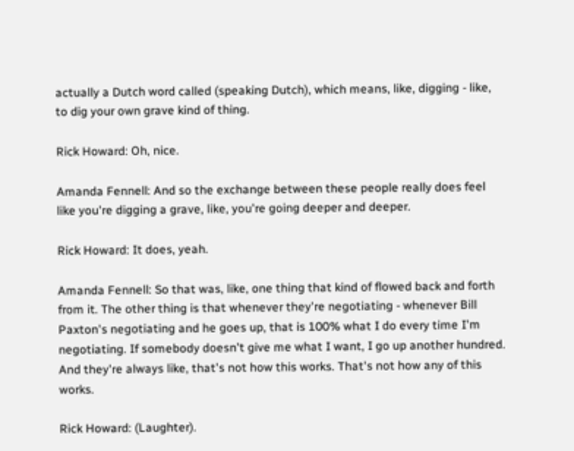actually a Dutch word called (speaking Dutch), which means, like, digging - like, to dig your own grave kind of thing.

Rick Howard: Oh, nice.

Amanda Fennell: And so the exchange between these people really does feel like you're digging a grave, like, you're going deeper and deeper.

Rick Howard: It does, yeah.

Amanda Fennell: So that was, like, one thing that kind of flowed back and forth from it. The other thing is that whenever they're negotiating - whenever Bill Paxton's negotiating and he goes up, that is 100% what I do every time I'm negotiating. If somebody doesn't give me what I want, I go up another hundred. And they're always like, that's not how this works. That's not how any of this works.

Rick Howard: (Laughter).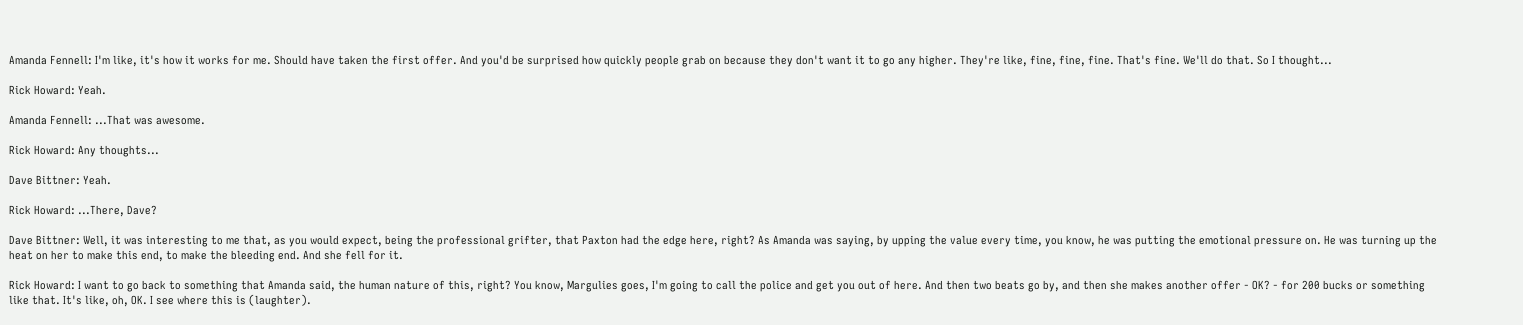Amanda Fennell: I'm like, it's how it works for me. Should have taken the first offer. And you'd be surprised how quickly people grab on because they don't want it to go any higher. They're like, fine, fine, fine. That's fine. We'll do that. So I thought...

Rick Howard: Yeah.

Amanda Fennell: ...That was awesome.

Rick Howard: Any thoughts...

Dave Bittner: Yeah.

Rick Howard: ...There, Dave?

Dave Bittner: Well, it was interesting to me that, as you would expect, being the professional grifter, that Paxton had the edge here, right? As Amanda was saying, by upping the value every time, you know, he was putting the emotional pressure on. He was turning up the heat on her to make this end, to make the bleeding end. And she fell for it.

Rick Howard: I want to go back to something that Amanda said, the human nature of this, right? You know, Margulies goes, I'm going to call the police and get you out of here. And then two beats go by, and then she makes another offer - OK? - for 200 bucks or something like that. It's like, oh, OK. I see where this is (laughter).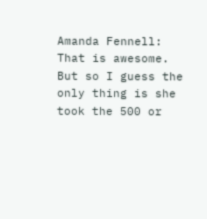Amanda Fennell: That is awesome. But so I guess the only thing is she took the 500 or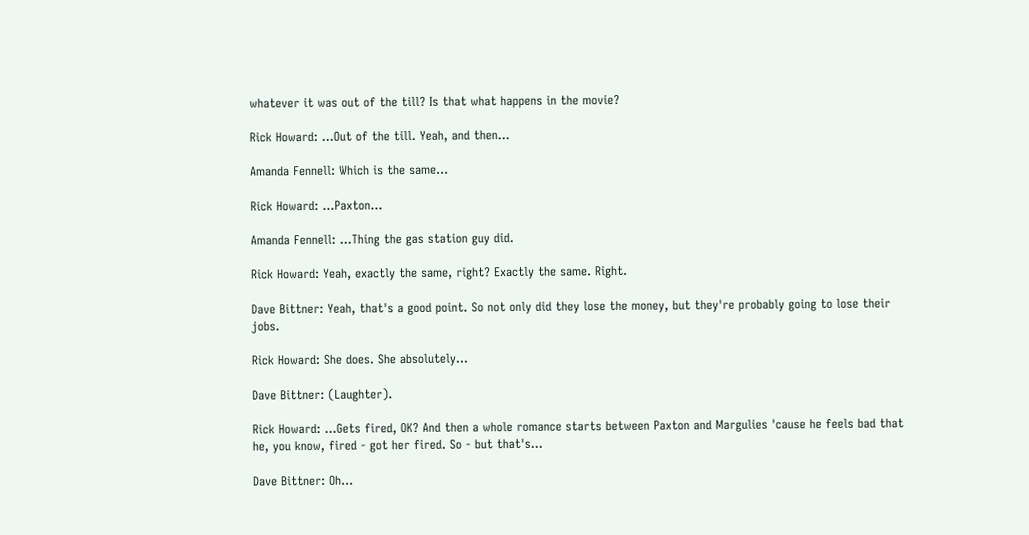whatever it was out of the till? Is that what happens in the movie?

Rick Howard: ...Out of the till. Yeah, and then...

Amanda Fennell: Which is the same...

Rick Howard: ...Paxton...

Amanda Fennell: ...Thing the gas station guy did.

Rick Howard: Yeah, exactly the same, right? Exactly the same. Right.

Dave Bittner: Yeah, that's a good point. So not only did they lose the money, but they're probably going to lose their jobs.

Rick Howard: She does. She absolutely...

Dave Bittner: (Laughter).

Rick Howard: ...Gets fired, OK? And then a whole romance starts between Paxton and Margulies 'cause he feels bad that he, you know, fired - got her fired. So - but that's...

Dave Bittner: Oh...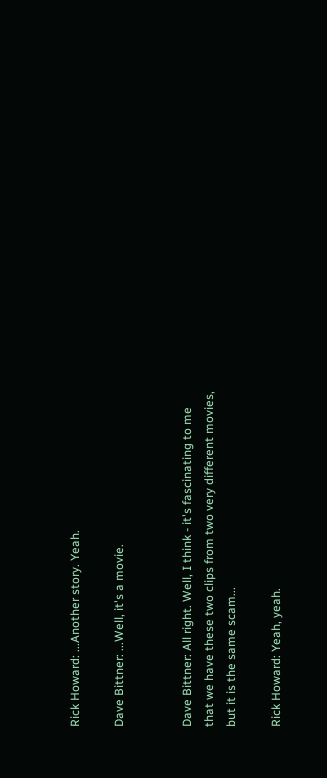Rick Howard: ...Another story. Yeah.

Dave Bittner: ...Well, it's a movie.


Dave Bittner: All right. Well, I think - it's fascinating to me that we have these two clips from two very different movies, but it is the same scam...

Rick Howard: Yeah, yeah.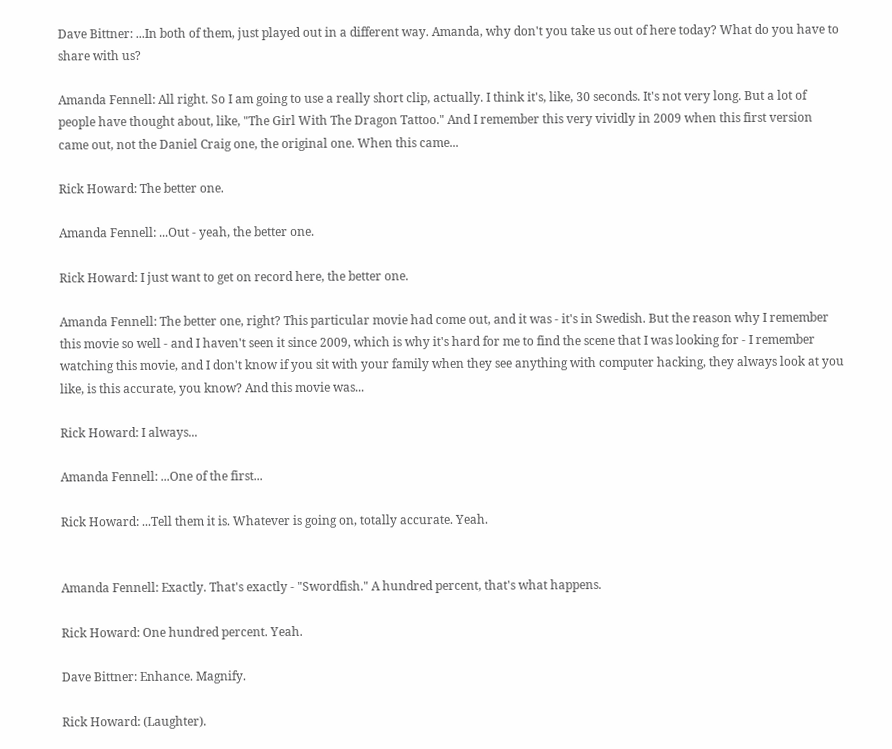Dave Bittner: ...In both of them, just played out in a different way. Amanda, why don't you take us out of here today? What do you have to share with us?

Amanda Fennell: All right. So I am going to use a really short clip, actually. I think it's, like, 30 seconds. It's not very long. But a lot of people have thought about, like, "The Girl With The Dragon Tattoo." And I remember this very vividly in 2009 when this first version came out, not the Daniel Craig one, the original one. When this came...

Rick Howard: The better one.

Amanda Fennell: ...Out - yeah, the better one.

Rick Howard: I just want to get on record here, the better one.

Amanda Fennell: The better one, right? This particular movie had come out, and it was - it's in Swedish. But the reason why I remember this movie so well - and I haven't seen it since 2009, which is why it's hard for me to find the scene that I was looking for - I remember watching this movie, and I don't know if you sit with your family when they see anything with computer hacking, they always look at you like, is this accurate, you know? And this movie was...

Rick Howard: I always...

Amanda Fennell: ...One of the first...

Rick Howard: ...Tell them it is. Whatever is going on, totally accurate. Yeah.


Amanda Fennell: Exactly. That's exactly - "Swordfish." A hundred percent, that's what happens.

Rick Howard: One hundred percent. Yeah.

Dave Bittner: Enhance. Magnify.

Rick Howard: (Laughter).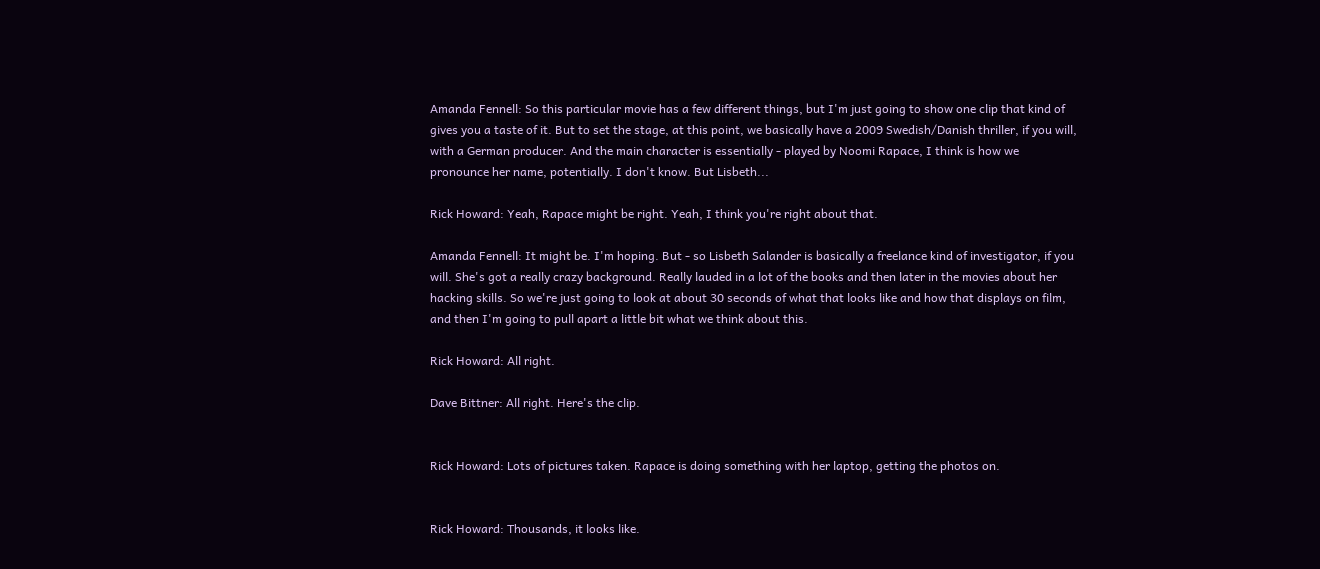Amanda Fennell: So this particular movie has a few different things, but I'm just going to show one clip that kind of gives you a taste of it. But to set the stage, at this point, we basically have a 2009 Swedish/Danish thriller, if you will, with a German producer. And the main character is essentially - played by Noomi Rapace, I think is how we pronounce her name, potentially. I don't know. But Lisbeth...

Rick Howard: Yeah, Rapace might be right. Yeah, I think you're right about that.

Amanda Fennell: It might be. I'm hoping. But - so Lisbeth Salander is basically a freelance kind of investigator, if you will. She's got a really crazy background. Really lauded in a lot of the books and then later in the movies about her hacking skills. So we're just going to look at about 30 seconds of what that looks like and how that displays on film, and then I'm going to pull apart a little bit what we think about this.

Rick Howard: All right.

Dave Bittner: All right. Here's the clip.


Rick Howard: Lots of pictures taken. Rapace is doing something with her laptop, getting the photos on.


Rick Howard: Thousands, it looks like.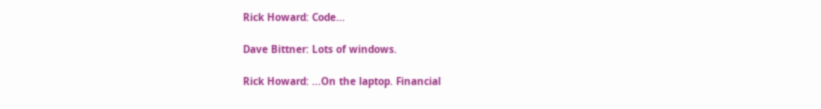Rick Howard: Code...

Dave Bittner: Lots of windows.

Rick Howard: ...On the laptop. Financial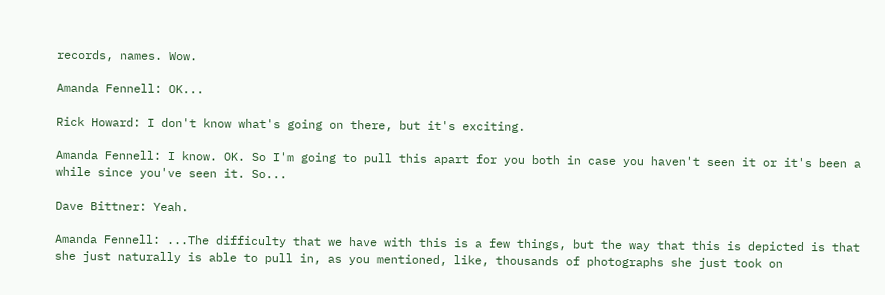records, names. Wow.

Amanda Fennell: OK...

Rick Howard: I don't know what's going on there, but it's exciting.

Amanda Fennell: I know. OK. So I'm going to pull this apart for you both in case you haven't seen it or it's been a while since you've seen it. So...

Dave Bittner: Yeah.

Amanda Fennell: ...The difficulty that we have with this is a few things, but the way that this is depicted is that she just naturally is able to pull in, as you mentioned, like, thousands of photographs she just took on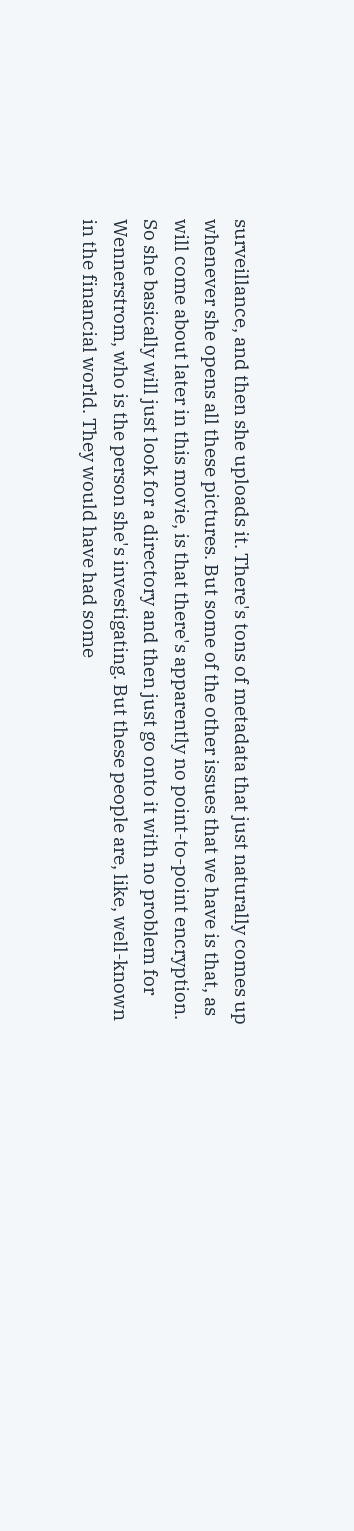surveillance, and then she uploads it. There's tons of metadata that just naturally comes up whenever she opens all these pictures. But some of the other issues that we have is that, as will come about later in this movie, is that there's apparently no point-to-point encryption. So she basically will just look for a directory and then just go onto it with no problem for Wennerstrom, who is the person she's investigating. But these people are, like, well-known in the financial world. They would have had some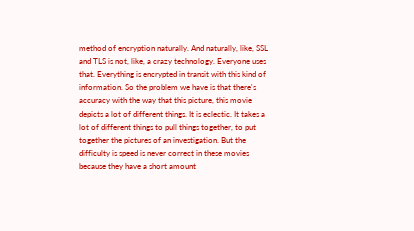method of encryption naturally. And naturally, like, SSL and TLS is not, like, a crazy technology. Everyone uses that. Everything is encrypted in transit with this kind of information. So the problem we have is that there's accuracy with the way that this picture, this movie depicts a lot of different things. It is eclectic. It takes a lot of different things to pull things together, to put together the pictures of an investigation. But the difficulty is speed is never correct in these movies because they have a short amount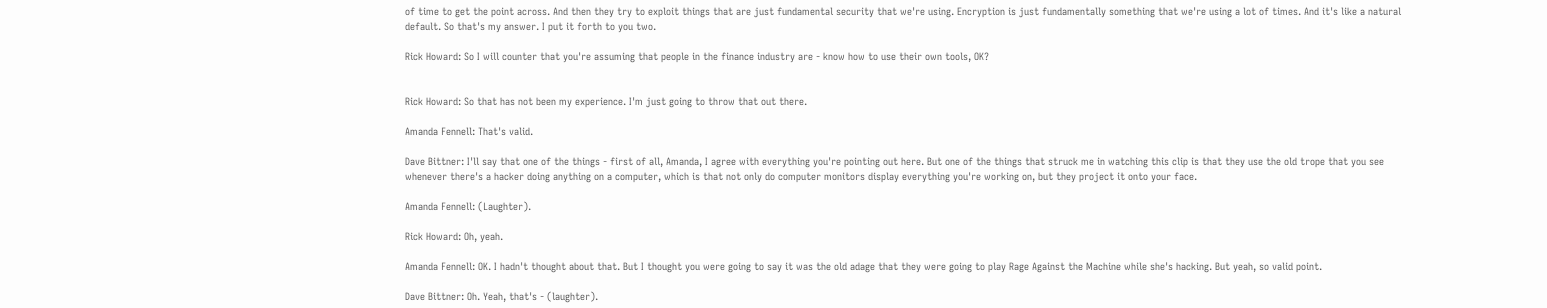of time to get the point across. And then they try to exploit things that are just fundamental security that we're using. Encryption is just fundamentally something that we're using a lot of times. And it's like a natural default. So that's my answer. I put it forth to you two.

Rick Howard: So I will counter that you're assuming that people in the finance industry are - know how to use their own tools, OK?


Rick Howard: So that has not been my experience. I'm just going to throw that out there.

Amanda Fennell: That's valid.

Dave Bittner: I'll say that one of the things - first of all, Amanda, I agree with everything you're pointing out here. But one of the things that struck me in watching this clip is that they use the old trope that you see whenever there's a hacker doing anything on a computer, which is that not only do computer monitors display everything you're working on, but they project it onto your face.

Amanda Fennell: (Laughter).

Rick Howard: Oh, yeah.

Amanda Fennell: OK. I hadn't thought about that. But I thought you were going to say it was the old adage that they were going to play Rage Against the Machine while she's hacking. But yeah, so valid point.

Dave Bittner: Oh. Yeah, that's - (laughter).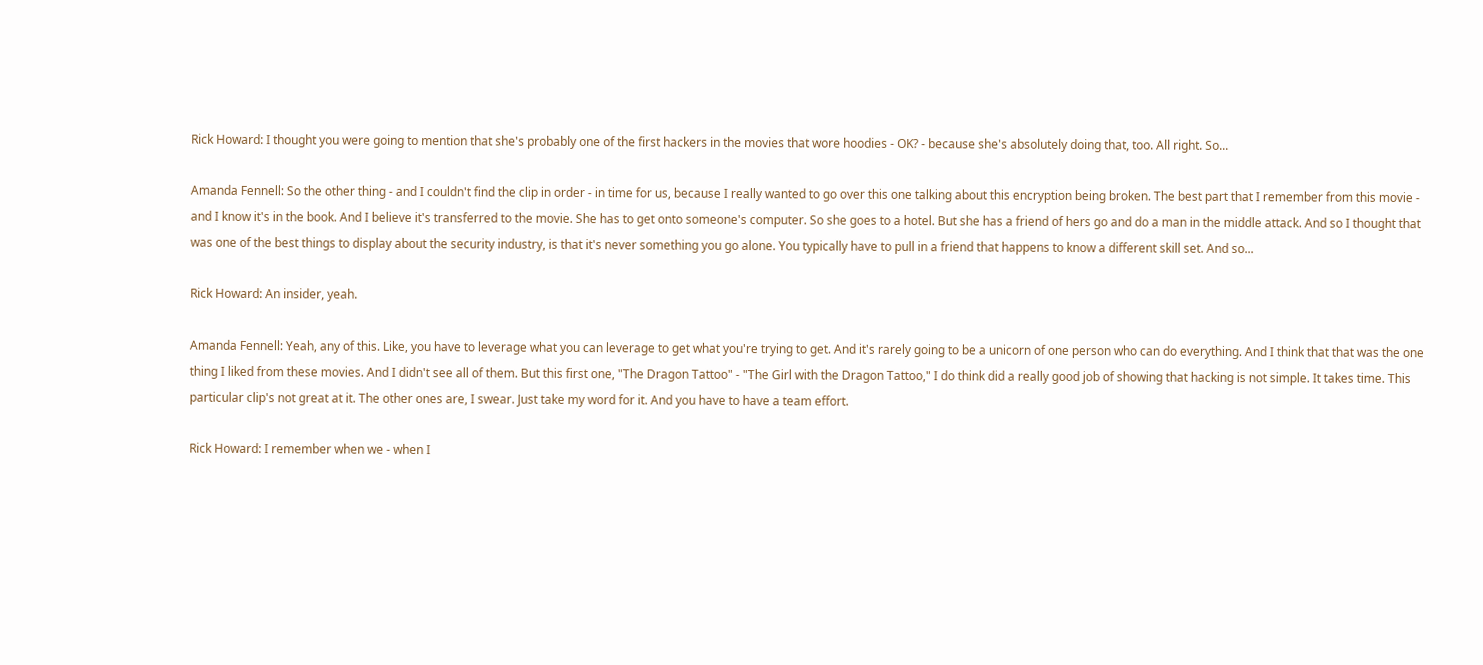Rick Howard: I thought you were going to mention that she's probably one of the first hackers in the movies that wore hoodies - OK? - because she's absolutely doing that, too. All right. So...

Amanda Fennell: So the other thing - and I couldn't find the clip in order - in time for us, because I really wanted to go over this one talking about this encryption being broken. The best part that I remember from this movie - and I know it's in the book. And I believe it's transferred to the movie. She has to get onto someone's computer. So she goes to a hotel. But she has a friend of hers go and do a man in the middle attack. And so I thought that was one of the best things to display about the security industry, is that it's never something you go alone. You typically have to pull in a friend that happens to know a different skill set. And so...

Rick Howard: An insider, yeah.

Amanda Fennell: Yeah, any of this. Like, you have to leverage what you can leverage to get what you're trying to get. And it's rarely going to be a unicorn of one person who can do everything. And I think that that was the one thing I liked from these movies. And I didn't see all of them. But this first one, "The Dragon Tattoo" - "The Girl with the Dragon Tattoo," I do think did a really good job of showing that hacking is not simple. It takes time. This particular clip's not great at it. The other ones are, I swear. Just take my word for it. And you have to have a team effort.

Rick Howard: I remember when we - when I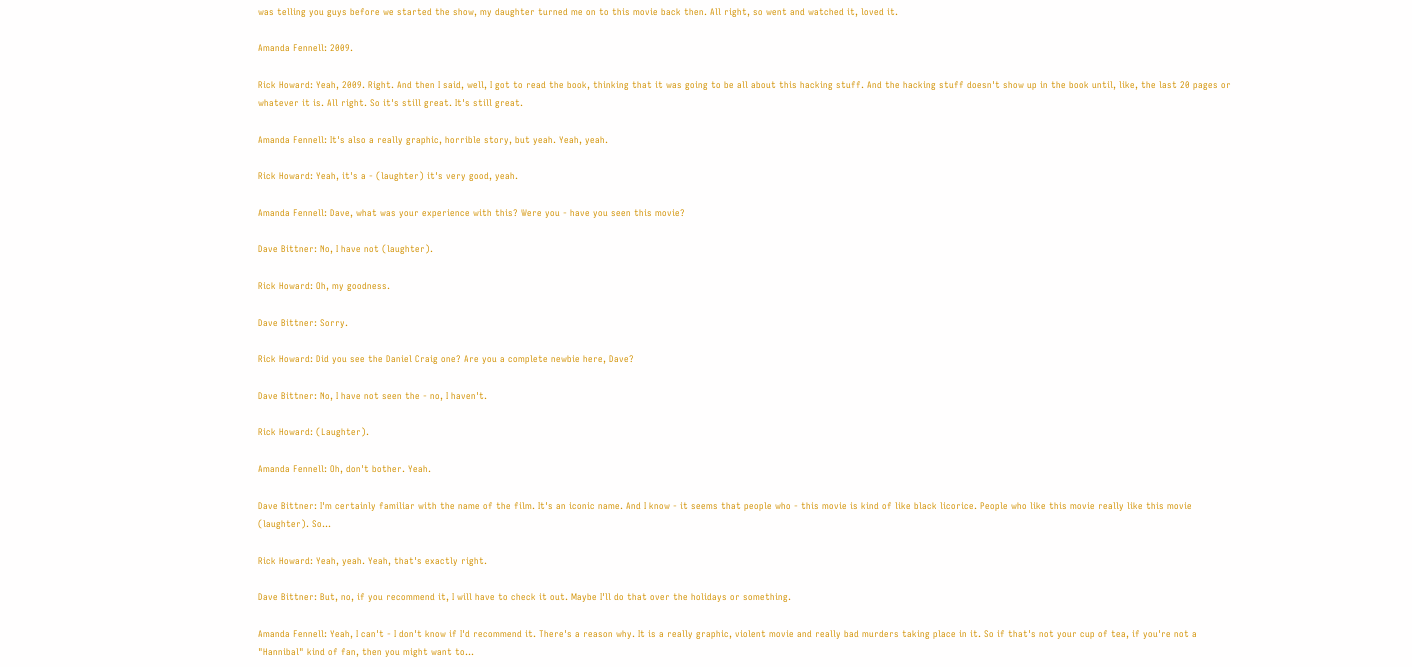was telling you guys before we started the show, my daughter turned me on to this movie back then. All right, so went and watched it, loved it.

Amanda Fennell: 2009.

Rick Howard: Yeah, 2009. Right. And then I said, well, I got to read the book, thinking that it was going to be all about this hacking stuff. And the hacking stuff doesn't show up in the book until, like, the last 20 pages or whatever it is. All right. So it's still great. It's still great.

Amanda Fennell: It's also a really graphic, horrible story, but yeah. Yeah, yeah.

Rick Howard: Yeah, it's a - (laughter) it's very good, yeah.

Amanda Fennell: Dave, what was your experience with this? Were you - have you seen this movie?

Dave Bittner: No, I have not (laughter).

Rick Howard: Oh, my goodness.

Dave Bittner: Sorry.

Rick Howard: Did you see the Daniel Craig one? Are you a complete newbie here, Dave?

Dave Bittner: No, I have not seen the - no, I haven't.

Rick Howard: (Laughter).

Amanda Fennell: Oh, don't bother. Yeah.

Dave Bittner: I'm certainly familiar with the name of the film. It's an iconic name. And I know - it seems that people who - this movie is kind of like black licorice. People who like this movie really like this movie (laughter). So...

Rick Howard: Yeah, yeah. Yeah, that's exactly right.

Dave Bittner: But, no, if you recommend it, I will have to check it out. Maybe I'll do that over the holidays or something.

Amanda Fennell: Yeah, I can't - I don't know if I'd recommend it. There's a reason why. It is a really graphic, violent movie and really bad murders taking place in it. So if that's not your cup of tea, if you're not a "Hannibal" kind of fan, then you might want to...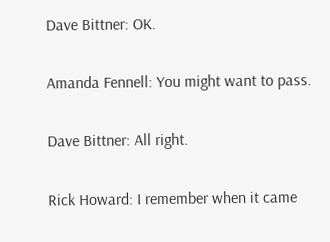Dave Bittner: OK.

Amanda Fennell: You might want to pass.

Dave Bittner: All right.

Rick Howard: I remember when it came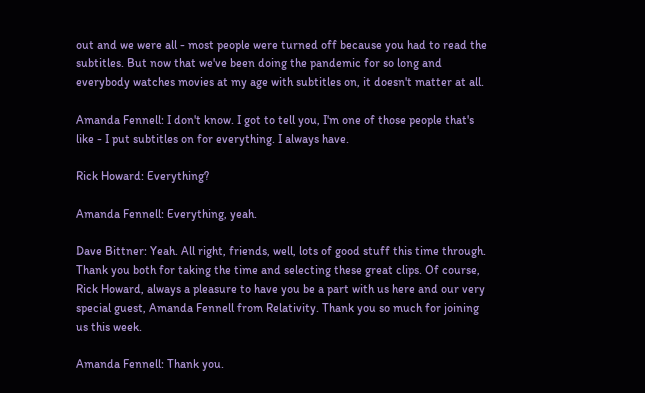out and we were all - most people were turned off because you had to read the subtitles. But now that we've been doing the pandemic for so long and everybody watches movies at my age with subtitles on, it doesn't matter at all.

Amanda Fennell: I don't know. I got to tell you, I'm one of those people that's like - I put subtitles on for everything. I always have.

Rick Howard: Everything?

Amanda Fennell: Everything, yeah.

Dave Bittner: Yeah. All right, friends, well, lots of good stuff this time through. Thank you both for taking the time and selecting these great clips. Of course, Rick Howard, always a pleasure to have you be a part with us here and our very special guest, Amanda Fennell from Relativity. Thank you so much for joining us this week.

Amanda Fennell: Thank you.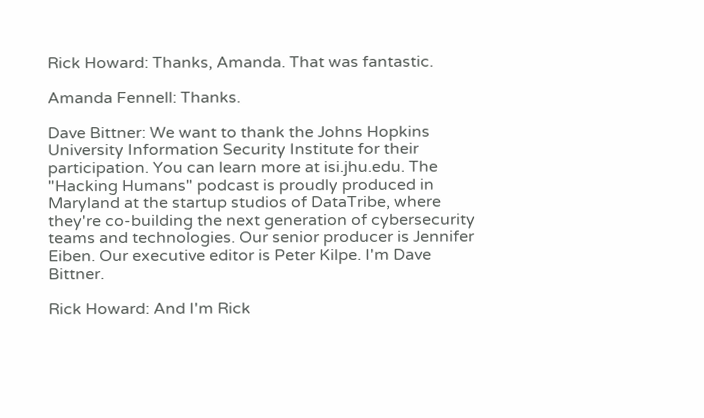Rick Howard: Thanks, Amanda. That was fantastic.

Amanda Fennell: Thanks.

Dave Bittner: We want to thank the Johns Hopkins University Information Security Institute for their participation. You can learn more at isi.jhu.edu. The "Hacking Humans" podcast is proudly produced in Maryland at the startup studios of DataTribe, where they're co-building the next generation of cybersecurity teams and technologies. Our senior producer is Jennifer Eiben. Our executive editor is Peter Kilpe. I'm Dave Bittner.

Rick Howard: And I'm Rick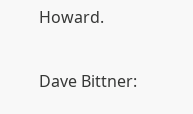Howard.

Dave Bittner: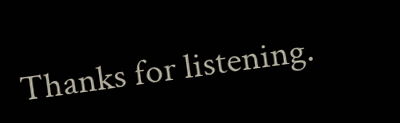Thanks for listening.